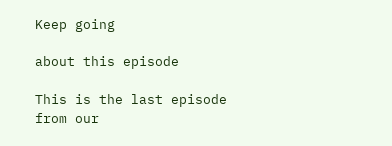Keep going

about this episode

This is the last episode from our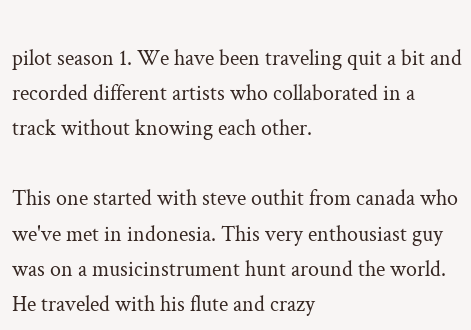pilot season 1. We have been traveling quit a bit and recorded different artists who collaborated in a track without knowing each other.

This one started with steve outhit from canada who we've met in indonesia. This very enthousiast guy was on a musicinstrument hunt around the world. He traveled with his flute and crazy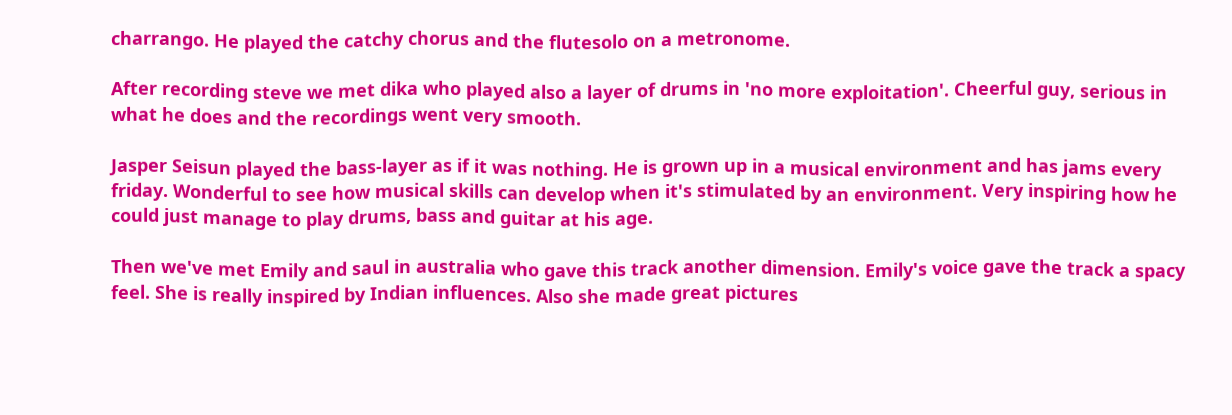charrango. He played the catchy chorus and the flutesolo on a metronome.

After recording steve we met dika who played also a layer of drums in 'no more exploitation'. Cheerful guy, serious in what he does and the recordings went very smooth.

Jasper Seisun played the bass-layer as if it was nothing. He is grown up in a musical environment and has jams every friday. Wonderful to see how musical skills can develop when it's stimulated by an environment. Very inspiring how he could just manage to play drums, bass and guitar at his age.

Then we've met Emily and saul in australia who gave this track another dimension. Emily's voice gave the track a spacy feel. She is really inspired by Indian influences. Also she made great pictures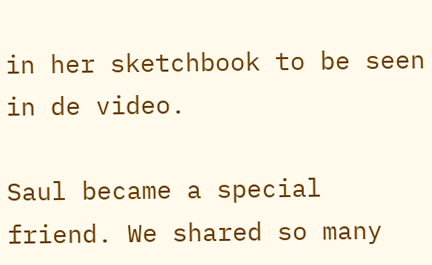in her sketchbook to be seen in de video.

Saul became a special friend. We shared so many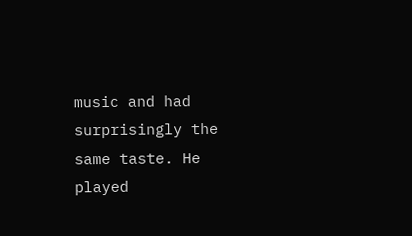music and had surprisingly the same taste. He played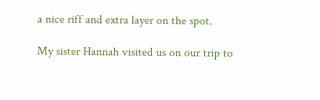a nice riff and extra layer on the spot.

My sister Hannah visited us on our trip to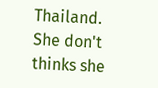Thailand. She don't thinks she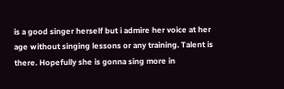is a good singer herself but i admire her voice at her age without singing lessons or any training. Talent is there. Hopefully she is gonna sing more in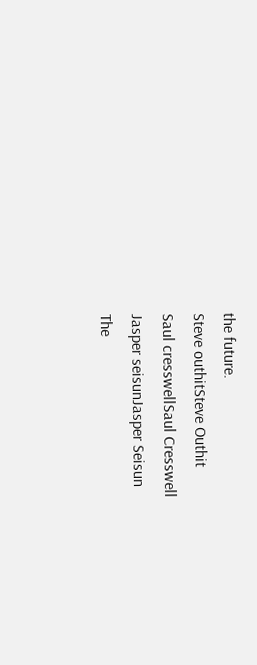the future.
Steve outhitSteve Outhit
Saul cresswellSaul Cresswell
Jasper seisunJasper Seisun
The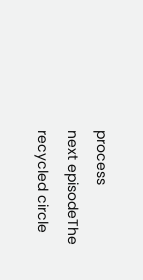process
next episodeThe recycled circle